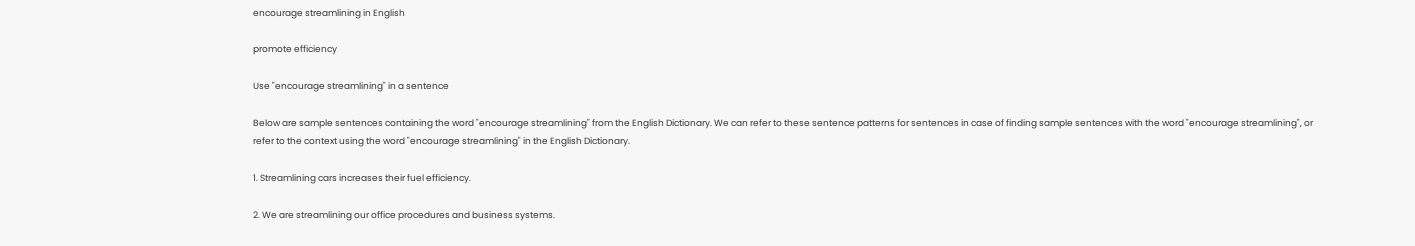encourage streamlining in English

promote efficiency

Use "encourage streamlining" in a sentence

Below are sample sentences containing the word "encourage streamlining" from the English Dictionary. We can refer to these sentence patterns for sentences in case of finding sample sentences with the word "encourage streamlining", or refer to the context using the word "encourage streamlining" in the English Dictionary.

1. Streamlining cars increases their fuel efficiency.

2. We are streamlining our office procedures and business systems.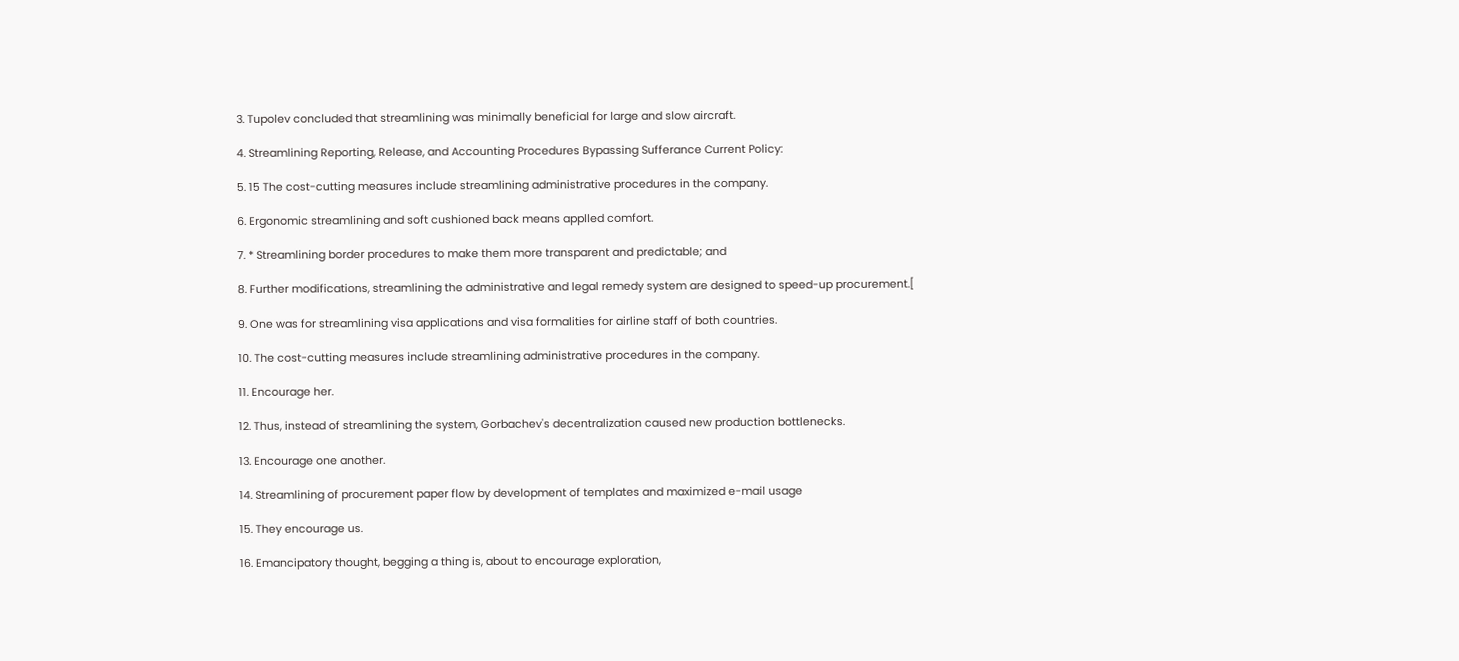3. Tupolev concluded that streamlining was minimally beneficial for large and slow aircraft.

4. Streamlining Reporting, Release, and Accounting Procedures Bypassing Sufferance Current Policy:

5. 15 The cost-cutting measures include streamlining administrative procedures in the company.

6. Ergonomic streamlining and soft cushioned back means applled comfort.

7. * Streamlining border procedures to make them more transparent and predictable; and

8. Further modifications, streamlining the administrative and legal remedy system are designed to speed-up procurement.[

9. One was for streamlining visa applications and visa formalities for airline staff of both countries.

10. The cost-cutting measures include streamlining administrative procedures in the company.

11. Encourage her.

12. Thus, instead of streamlining the system, Gorbachev's decentralization caused new production bottlenecks.

13. Encourage one another.

14. Streamlining of procurement paper flow by development of templates and maximized e-mail usage

15. They encourage us.

16. Emancipatory thought, begging a thing is, about to encourage exploration,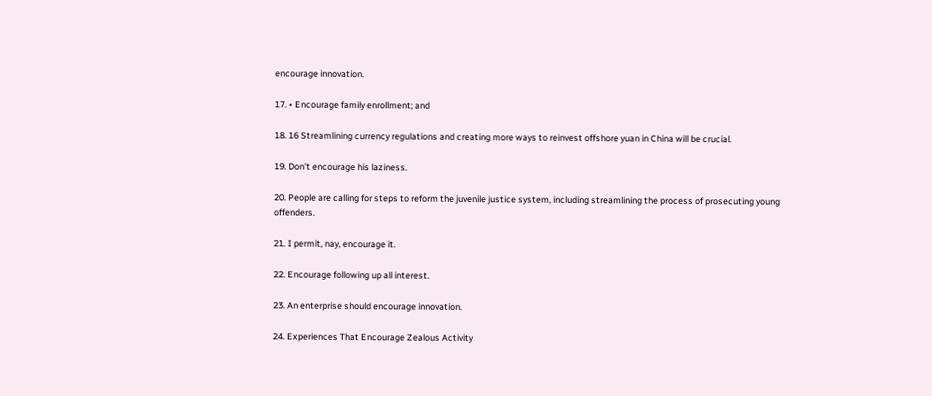encourage innovation.

17. • Encourage family enrollment; and

18. 16 Streamlining currency regulations and creating more ways to reinvest offshore yuan in China will be crucial.

19. Don't encourage his laziness.

20. People are calling for steps to reform the juvenile justice system, including streamlining the process of prosecuting young offenders.

21. I permit, nay, encourage it.

22. Encourage following up all interest.

23. An enterprise should encourage innovation.

24. Experiences That Encourage Zealous Activity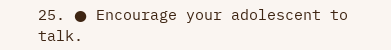25. ● Encourage your adolescent to talk.